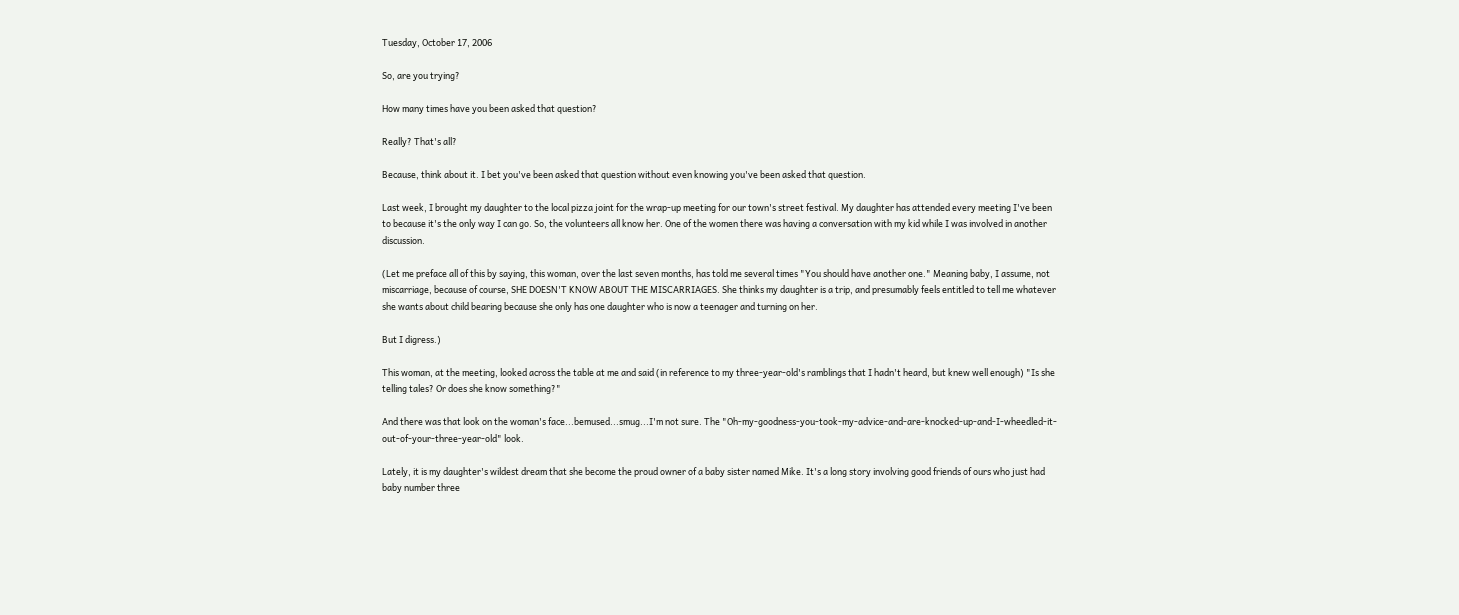Tuesday, October 17, 2006

So, are you trying?

How many times have you been asked that question?

Really? That's all?

Because, think about it. I bet you've been asked that question without even knowing you've been asked that question.

Last week, I brought my daughter to the local pizza joint for the wrap-up meeting for our town's street festival. My daughter has attended every meeting I've been to because it's the only way I can go. So, the volunteers all know her. One of the women there was having a conversation with my kid while I was involved in another discussion.

(Let me preface all of this by saying, this woman, over the last seven months, has told me several times "You should have another one." Meaning baby, I assume, not miscarriage, because of course, SHE DOESN'T KNOW ABOUT THE MISCARRIAGES. She thinks my daughter is a trip, and presumably feels entitled to tell me whatever she wants about child bearing because she only has one daughter who is now a teenager and turning on her.

But I digress.)

This woman, at the meeting, looked across the table at me and said (in reference to my three-year-old's ramblings that I hadn't heard, but knew well enough) "Is she telling tales? Or does she know something?"

And there was that look on the woman's face...bemused...smug...I'm not sure. The "Oh-my-goodness-you-took-my-advice-and-are-knocked-up-and-I-wheedled-it-out-of-your-three-year-old" look.

Lately, it is my daughter's wildest dream that she become the proud owner of a baby sister named Mike. It's a long story involving good friends of ours who just had baby number three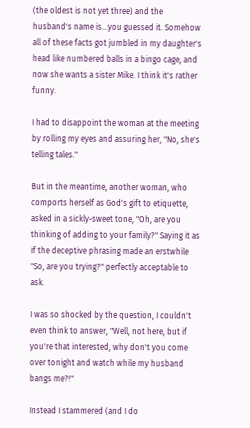(the oldest is not yet three) and the husband's name is...you guessed it. Somehow all of these facts got jumbled in my daughter's head like numbered balls in a bingo cage, and now she wants a sister Mike. I think it's rather funny.

I had to disappoint the woman at the meeting by rolling my eyes and assuring her, "No, she's telling tales."

But in the meantime, another woman, who comports herself as God's gift to etiquette, asked in a sickly-sweet tone, "Oh, are you thinking of adding to your family?" Saying it as if the deceptive phrasing made an erstwhile "So, are you trying?" perfectly acceptable to ask.

I was so shocked by the question, I couldn't even think to answer, "Well, not here, but if you're that interested, why don't you come over tonight and watch while my husband bangs me?!"

Instead I stammered (and I do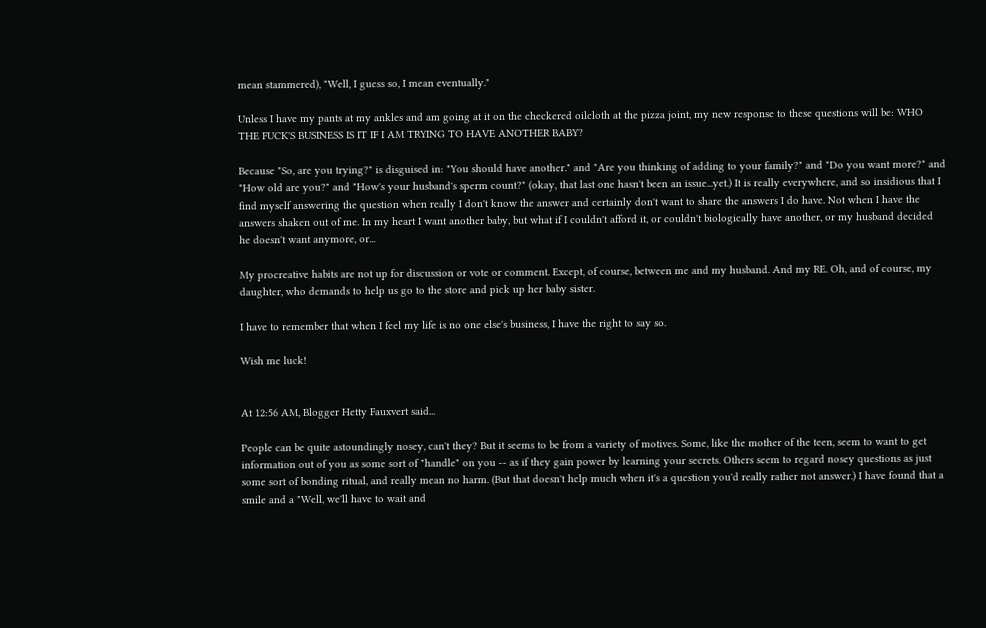mean stammered), "Well, I guess so, I mean eventually."

Unless I have my pants at my ankles and am going at it on the checkered oilcloth at the pizza joint, my new response to these questions will be: WHO THE FUCK'S BUSINESS IS IT IF I AM TRYING TO HAVE ANOTHER BABY?

Because "So, are you trying?" is disguised in: "You should have another." and "Are you thinking of adding to your family?" and "Do you want more?" and "How old are you?" and "How's your husband's sperm count?" (okay, that last one hasn't been an issue...yet.) It is really everywhere, and so insidious that I find myself answering the question when really I don't know the answer and certainly don't want to share the answers I do have. Not when I have the answers shaken out of me. In my heart I want another baby, but what if I couldn't afford it, or couldn't biologically have another, or my husband decided he doesn't want anymore, or...

My procreative habits are not up for discussion or vote or comment. Except, of course, between me and my husband. And my RE. Oh, and of course, my daughter, who demands to help us go to the store and pick up her baby sister.

I have to remember that when I feel my life is no one else's business, I have the right to say so.

Wish me luck!


At 12:56 AM, Blogger Hetty Fauxvert said...

People can be quite astoundingly nosey, can't they? But it seems to be from a variety of motives. Some, like the mother of the teen, seem to want to get information out of you as some sort of "handle" on you -- as if they gain power by learning your secrets. Others seem to regard nosey questions as just some sort of bonding ritual, and really mean no harm. (But that doesn't help much when it's a question you'd really rather not answer.) I have found that a smile and a "Well, we'll have to wait and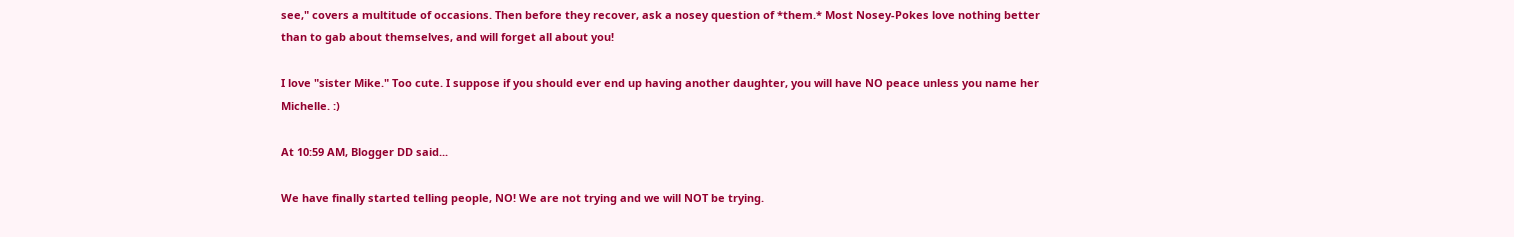see," covers a multitude of occasions. Then before they recover, ask a nosey question of *them.* Most Nosey-Pokes love nothing better than to gab about themselves, and will forget all about you!

I love "sister Mike." Too cute. I suppose if you should ever end up having another daughter, you will have NO peace unless you name her Michelle. :)

At 10:59 AM, Blogger DD said...

We have finally started telling people, NO! We are not trying and we will NOT be trying.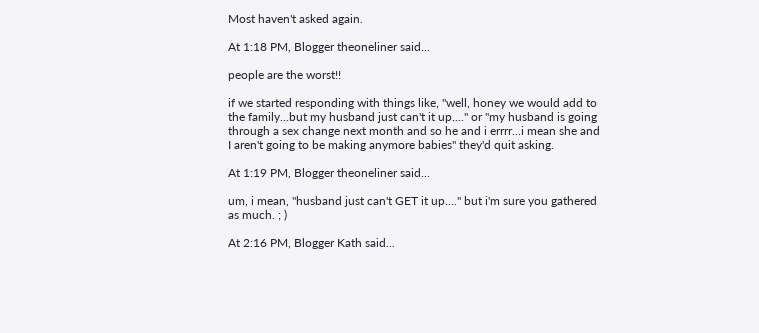Most haven't asked again.

At 1:18 PM, Blogger theoneliner said...

people are the worst!!

if we started responding with things like, "well, honey we would add to the family...but my husband just can't it up...." or "my husband is going through a sex change next month and so he and i errrr...i mean she and I aren't going to be making anymore babies" they'd quit asking.

At 1:19 PM, Blogger theoneliner said...

um, i mean, "husband just can't GET it up...." but i'm sure you gathered as much. ; )

At 2:16 PM, Blogger Kath said...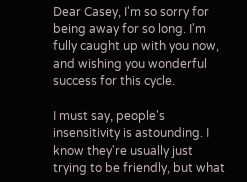Dear Casey, I'm so sorry for being away for so long. I'm fully caught up with you now, and wishing you wonderful success for this cycle.

I must say, people's insensitivity is astounding. I know they're usually just trying to be friendly, but what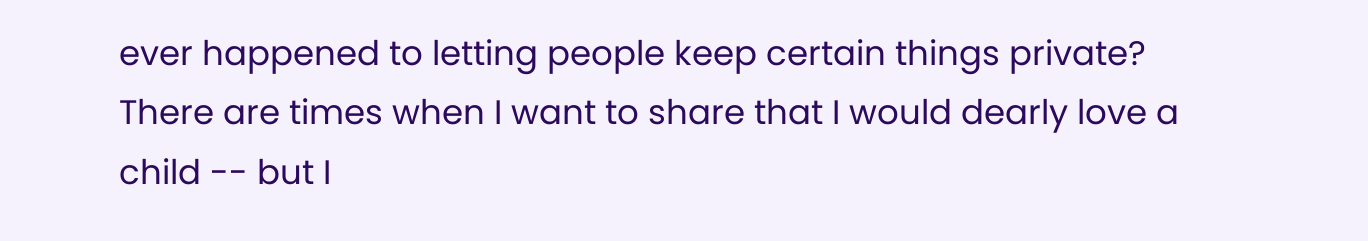ever happened to letting people keep certain things private? There are times when I want to share that I would dearly love a child -- but I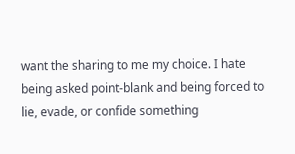want the sharing to me my choice. I hate being asked point-blank and being forced to lie, evade, or confide something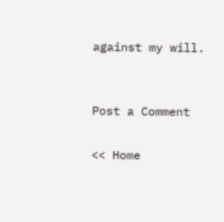against my will.


Post a Comment

<< Home